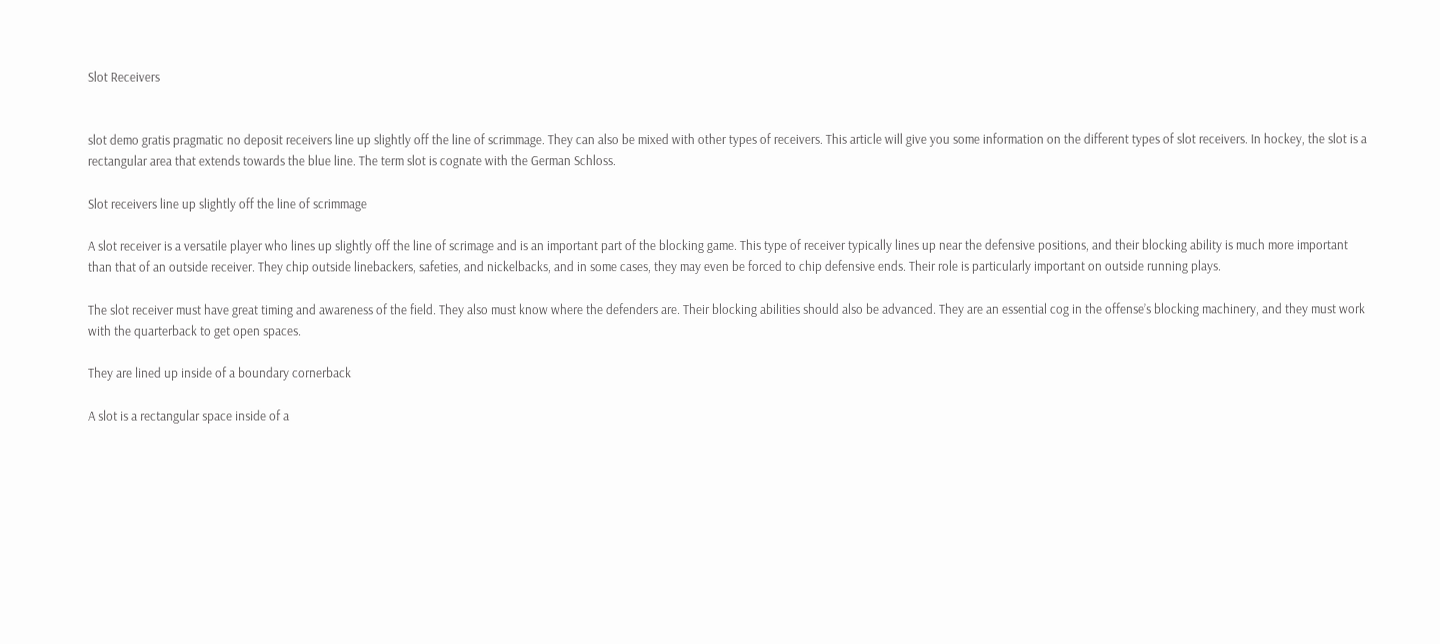Slot Receivers


slot demo gratis pragmatic no deposit receivers line up slightly off the line of scrimmage. They can also be mixed with other types of receivers. This article will give you some information on the different types of slot receivers. In hockey, the slot is a rectangular area that extends towards the blue line. The term slot is cognate with the German Schloss.

Slot receivers line up slightly off the line of scrimmage

A slot receiver is a versatile player who lines up slightly off the line of scrimage and is an important part of the blocking game. This type of receiver typically lines up near the defensive positions, and their blocking ability is much more important than that of an outside receiver. They chip outside linebackers, safeties, and nickelbacks, and in some cases, they may even be forced to chip defensive ends. Their role is particularly important on outside running plays.

The slot receiver must have great timing and awareness of the field. They also must know where the defenders are. Their blocking abilities should also be advanced. They are an essential cog in the offense’s blocking machinery, and they must work with the quarterback to get open spaces.

They are lined up inside of a boundary cornerback

A slot is a rectangular space inside of a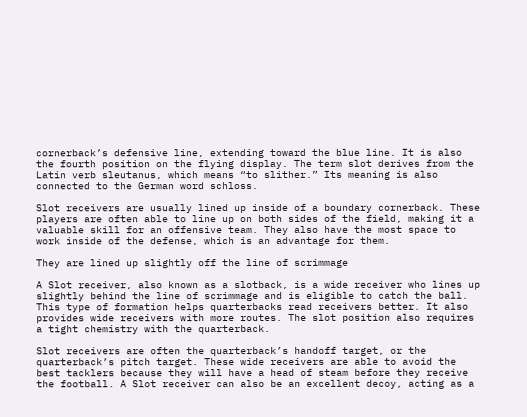cornerback’s defensive line, extending toward the blue line. It is also the fourth position on the flying display. The term slot derives from the Latin verb sleutanus, which means “to slither.” Its meaning is also connected to the German word schloss.

Slot receivers are usually lined up inside of a boundary cornerback. These players are often able to line up on both sides of the field, making it a valuable skill for an offensive team. They also have the most space to work inside of the defense, which is an advantage for them.

They are lined up slightly off the line of scrimmage

A Slot receiver, also known as a slotback, is a wide receiver who lines up slightly behind the line of scrimmage and is eligible to catch the ball. This type of formation helps quarterbacks read receivers better. It also provides wide receivers with more routes. The slot position also requires a tight chemistry with the quarterback.

Slot receivers are often the quarterback’s handoff target, or the quarterback’s pitch target. These wide receivers are able to avoid the best tacklers because they will have a head of steam before they receive the football. A Slot receiver can also be an excellent decoy, acting as a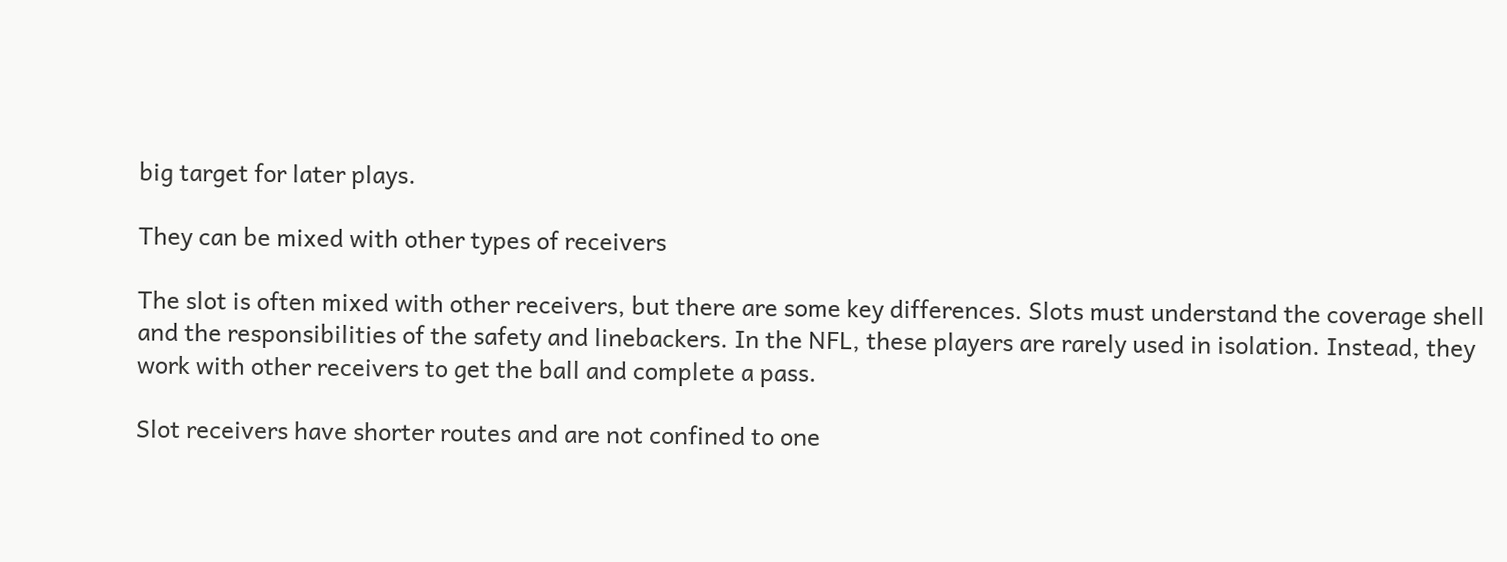big target for later plays.

They can be mixed with other types of receivers

The slot is often mixed with other receivers, but there are some key differences. Slots must understand the coverage shell and the responsibilities of the safety and linebackers. In the NFL, these players are rarely used in isolation. Instead, they work with other receivers to get the ball and complete a pass.

Slot receivers have shorter routes and are not confined to one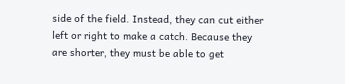side of the field. Instead, they can cut either left or right to make a catch. Because they are shorter, they must be able to get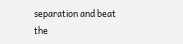separation and beat the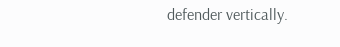defender vertically.